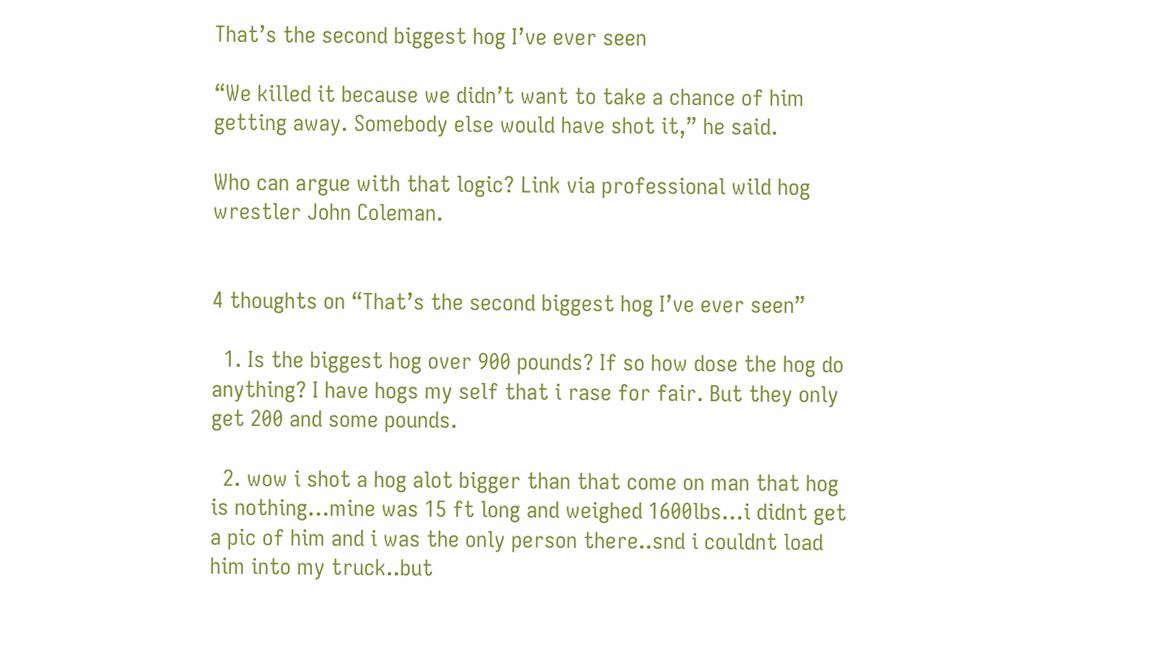That’s the second biggest hog I’ve ever seen

“We killed it because we didn’t want to take a chance of him getting away. Somebody else would have shot it,” he said.

Who can argue with that logic? Link via professional wild hog wrestler John Coleman.


4 thoughts on “That’s the second biggest hog I’ve ever seen”

  1. Is the biggest hog over 900 pounds? If so how dose the hog do anything? I have hogs my self that i rase for fair. But they only get 200 and some pounds.

  2. wow i shot a hog alot bigger than that come on man that hog is nothing…mine was 15 ft long and weighed 1600lbs…i didnt get a pic of him and i was the only person there..snd i couldnt load him into my truck..but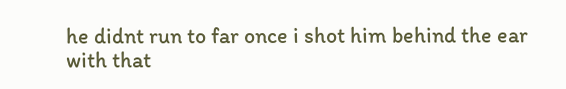he didnt run to far once i shot him behind the ear with that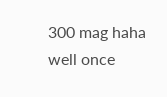300 mag haha well once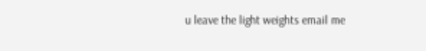u leave the light weights email me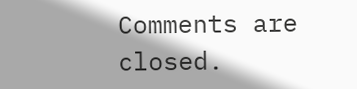Comments are closed.